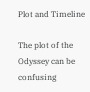Plot and Timeline

The plot of the Odyssey can be confusing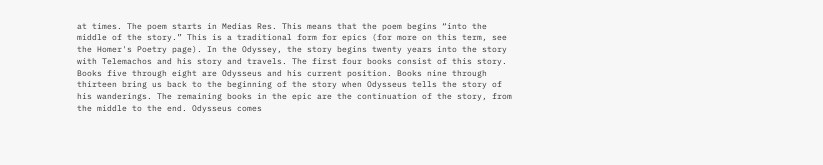at times. The poem starts in Medias Res. This means that the poem begins “into the middle of the story.” This is a traditional form for epics (for more on this term, see the Homer's Poetry page). In the Odyssey, the story begins twenty years into the story with Telemachos and his story and travels. The first four books consist of this story. Books five through eight are Odysseus and his current position. Books nine through thirteen bring us back to the beginning of the story when Odysseus tells the story of his wanderings. The remaining books in the epic are the continuation of the story, from the middle to the end. Odysseus comes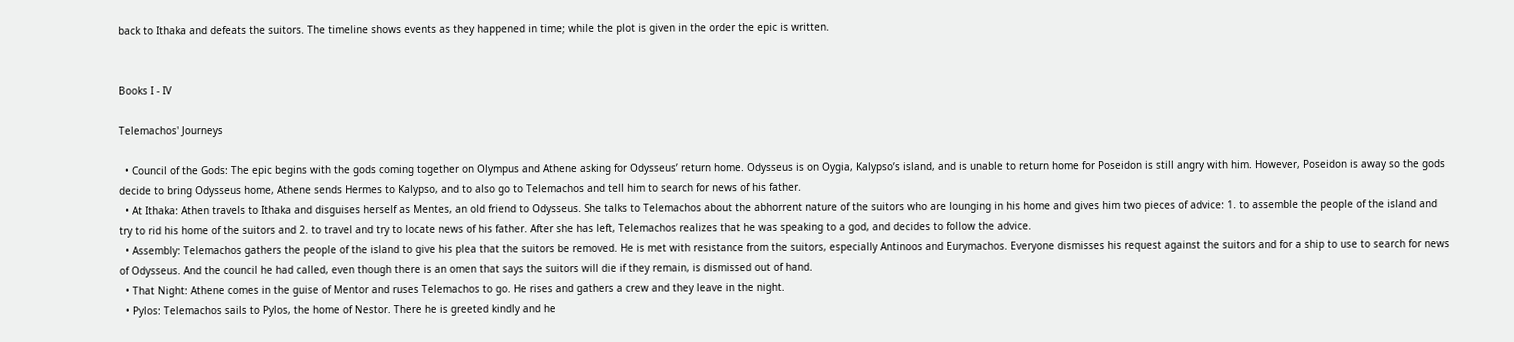back to Ithaka and defeats the suitors. The timeline shows events as they happened in time; while the plot is given in the order the epic is written.


Books I - IV

Telemachos' Journeys

  • Council of the Gods: The epic begins with the gods coming together on Olympus and Athene asking for Odysseus’ return home. Odysseus is on Oygia, Kalypso’s island, and is unable to return home for Poseidon is still angry with him. However, Poseidon is away so the gods decide to bring Odysseus home, Athene sends Hermes to Kalypso, and to also go to Telemachos and tell him to search for news of his father.
  • At Ithaka: Athen travels to Ithaka and disguises herself as Mentes, an old friend to Odysseus. She talks to Telemachos about the abhorrent nature of the suitors who are lounging in his home and gives him two pieces of advice: 1. to assemble the people of the island and try to rid his home of the suitors and 2. to travel and try to locate news of his father. After she has left, Telemachos realizes that he was speaking to a god, and decides to follow the advice.
  • Assembly: Telemachos gathers the people of the island to give his plea that the suitors be removed. He is met with resistance from the suitors, especially Antinoos and Eurymachos. Everyone dismisses his request against the suitors and for a ship to use to search for news of Odysseus. And the council he had called, even though there is an omen that says the suitors will die if they remain, is dismissed out of hand.
  • That Night: Athene comes in the guise of Mentor and ruses Telemachos to go. He rises and gathers a crew and they leave in the night.
  • Pylos: Telemachos sails to Pylos, the home of Nestor. There he is greeted kindly and he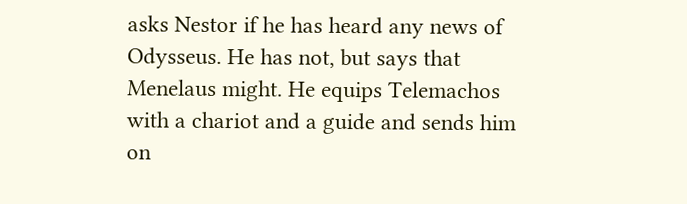asks Nestor if he has heard any news of Odysseus. He has not, but says that Menelaus might. He equips Telemachos with a chariot and a guide and sends him on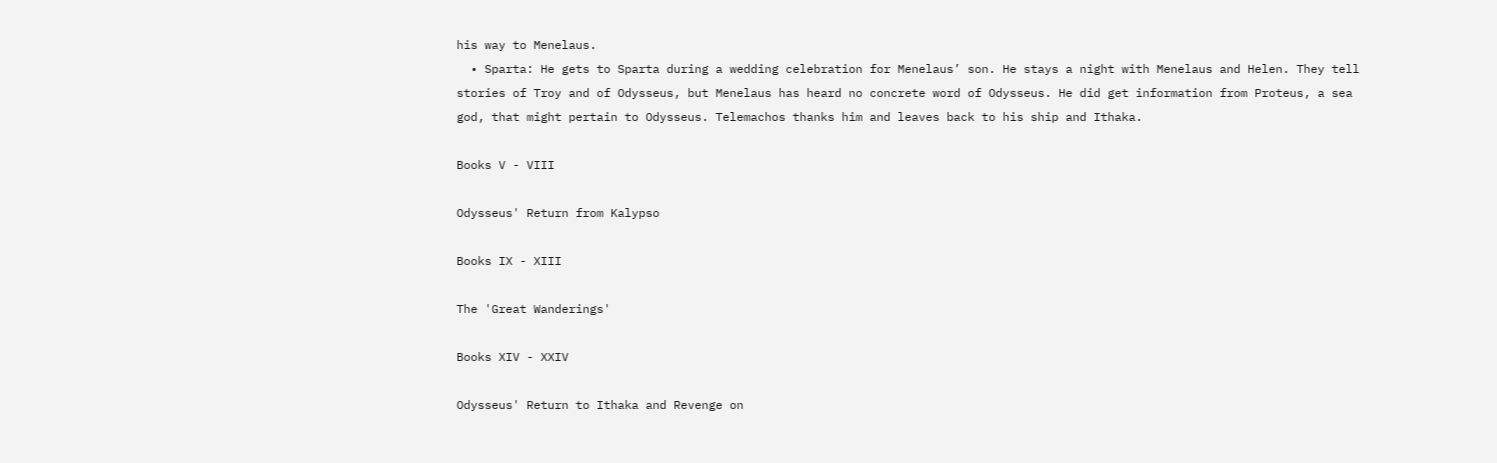his way to Menelaus.
  • Sparta: He gets to Sparta during a wedding celebration for Menelaus’ son. He stays a night with Menelaus and Helen. They tell stories of Troy and of Odysseus, but Menelaus has heard no concrete word of Odysseus. He did get information from Proteus, a sea god, that might pertain to Odysseus. Telemachos thanks him and leaves back to his ship and Ithaka.

Books V - VIII

Odysseus' Return from Kalypso

Books IX - XIII

The 'Great Wanderings'

Books XIV - XXIV

Odysseus' Return to Ithaka and Revenge on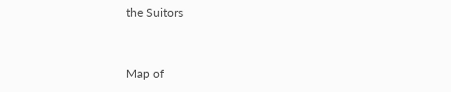the Suitors


Map of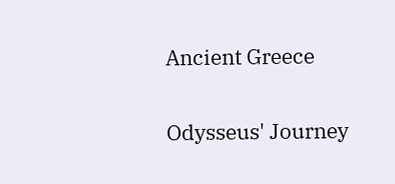Ancient Greece

Odysseus' Journey